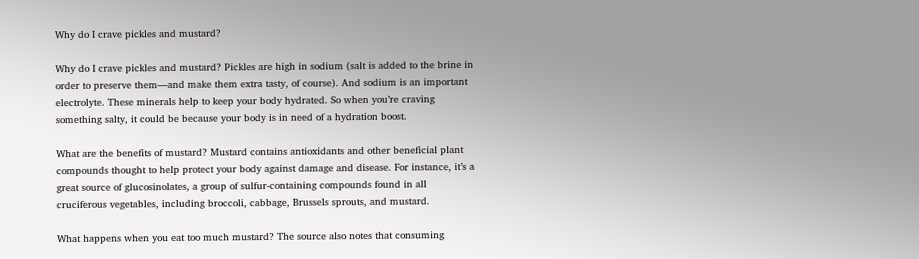Why do I crave pickles and mustard?

Why do I crave pickles and mustard? Pickles are high in sodium (salt is added to the brine in order to preserve them—and make them extra tasty, of course). And sodium is an important electrolyte. These minerals help to keep your body hydrated. So when you’re craving something salty, it could be because your body is in need of a hydration boost.

What are the benefits of mustard? Mustard contains antioxidants and other beneficial plant compounds thought to help protect your body against damage and disease. For instance, it’s a great source of glucosinolates, a group of sulfur-containing compounds found in all cruciferous vegetables, including broccoli, cabbage, Brussels sprouts, and mustard.

What happens when you eat too much mustard? The source also notes that consuming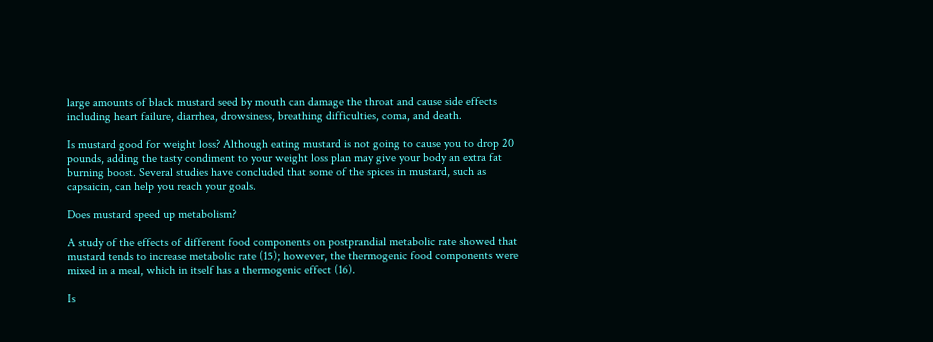large amounts of black mustard seed by mouth can damage the throat and cause side effects including heart failure, diarrhea, drowsiness, breathing difficulties, coma, and death.

Is mustard good for weight loss? Although eating mustard is not going to cause you to drop 20 pounds, adding the tasty condiment to your weight loss plan may give your body an extra fat burning boost. Several studies have concluded that some of the spices in mustard, such as capsaicin, can help you reach your goals.

Does mustard speed up metabolism?

A study of the effects of different food components on postprandial metabolic rate showed that mustard tends to increase metabolic rate (15); however, the thermogenic food components were mixed in a meal, which in itself has a thermogenic effect (16).

Is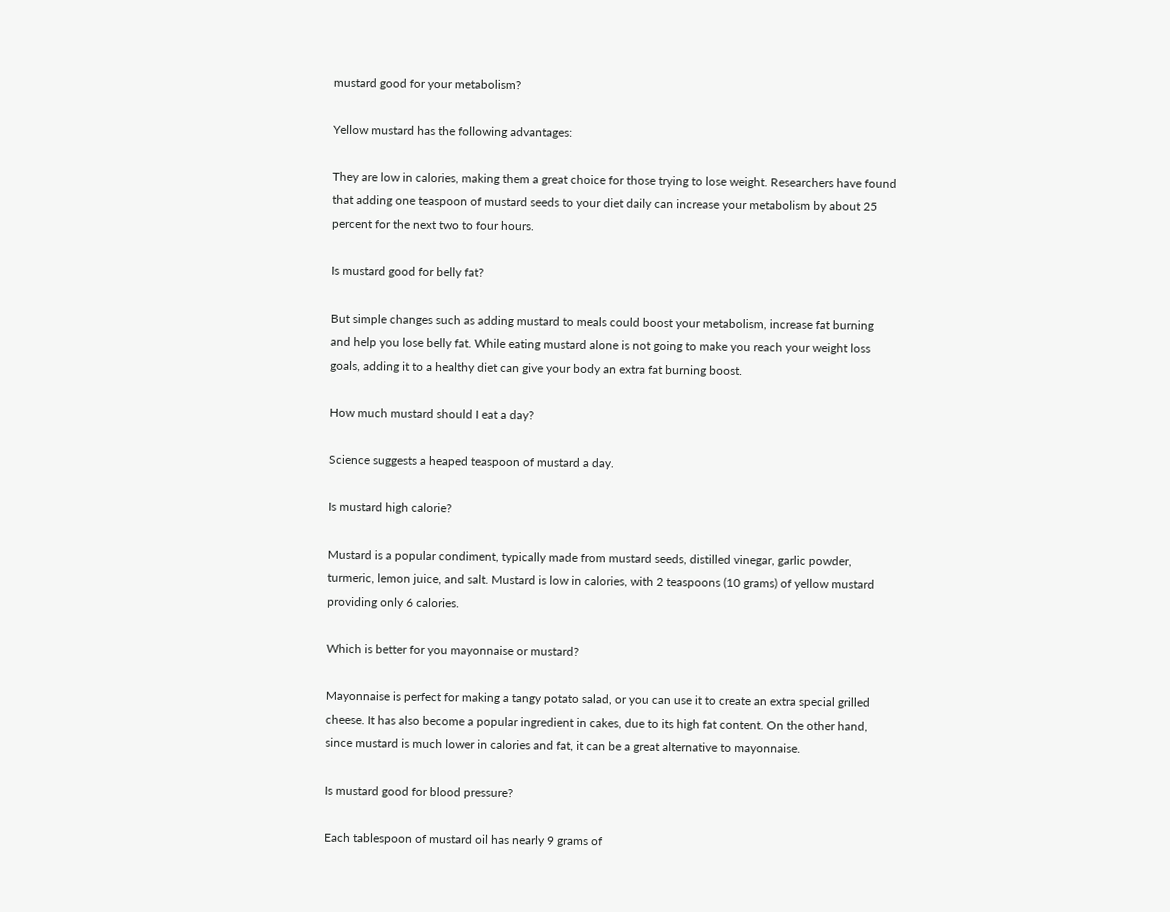mustard good for your metabolism?

Yellow mustard has the following advantages:

They are low in calories, making them a great choice for those trying to lose weight. Researchers have found that adding one teaspoon of mustard seeds to your diet daily can increase your metabolism by about 25 percent for the next two to four hours.

Is mustard good for belly fat?

But simple changes such as adding mustard to meals could boost your metabolism, increase fat burning and help you lose belly fat. While eating mustard alone is not going to make you reach your weight loss goals, adding it to a healthy diet can give your body an extra fat burning boost.

How much mustard should I eat a day?

Science suggests a heaped teaspoon of mustard a day.

Is mustard high calorie?

Mustard is a popular condiment, typically made from mustard seeds, distilled vinegar, garlic powder, turmeric, lemon juice, and salt. Mustard is low in calories, with 2 teaspoons (10 grams) of yellow mustard providing only 6 calories.

Which is better for you mayonnaise or mustard?

Mayonnaise is perfect for making a tangy potato salad, or you can use it to create an extra special grilled cheese. It has also become a popular ingredient in cakes, due to its high fat content. On the other hand, since mustard is much lower in calories and fat, it can be a great alternative to mayonnaise.

Is mustard good for blood pressure?

Each tablespoon of mustard oil has nearly 9 grams of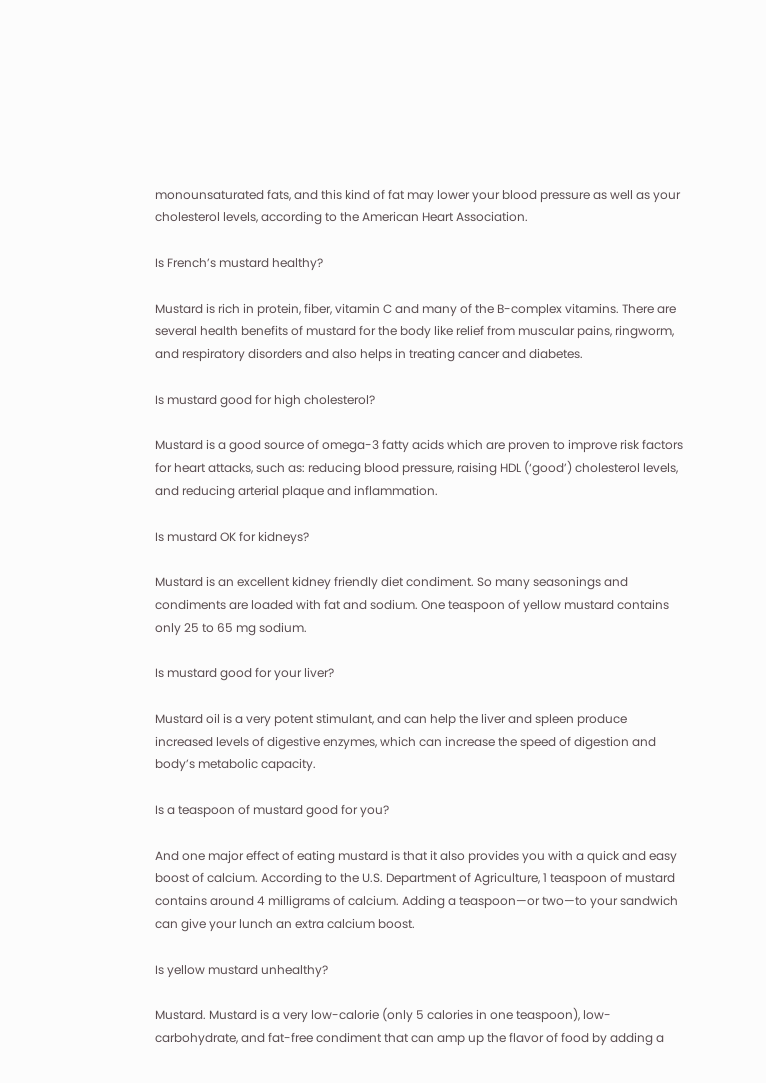monounsaturated fats, and this kind of fat may lower your blood pressure as well as your cholesterol levels, according to the American Heart Association.

Is French’s mustard healthy?

Mustard is rich in protein, fiber, vitamin C and many of the B-complex vitamins. There are several health benefits of mustard for the body like relief from muscular pains, ringworm, and respiratory disorders and also helps in treating cancer and diabetes.

Is mustard good for high cholesterol?

Mustard is a good source of omega-3 fatty acids which are proven to improve risk factors for heart attacks, such as: reducing blood pressure, raising HDL (‘good’) cholesterol levels, and reducing arterial plaque and inflammation.

Is mustard OK for kidneys?

Mustard is an excellent kidney friendly diet condiment. So many seasonings and condiments are loaded with fat and sodium. One teaspoon of yellow mustard contains only 25 to 65 mg sodium.

Is mustard good for your liver?

Mustard oil is a very potent stimulant, and can help the liver and spleen produce increased levels of digestive enzymes, which can increase the speed of digestion and body’s metabolic capacity.

Is a teaspoon of mustard good for you?

And one major effect of eating mustard is that it also provides you with a quick and easy boost of calcium. According to the U.S. Department of Agriculture, 1 teaspoon of mustard contains around 4 milligrams of calcium. Adding a teaspoon—or two—to your sandwich can give your lunch an extra calcium boost.

Is yellow mustard unhealthy?

Mustard. Mustard is a very low-calorie (only 5 calories in one teaspoon), low-carbohydrate, and fat-free condiment that can amp up the flavor of food by adding a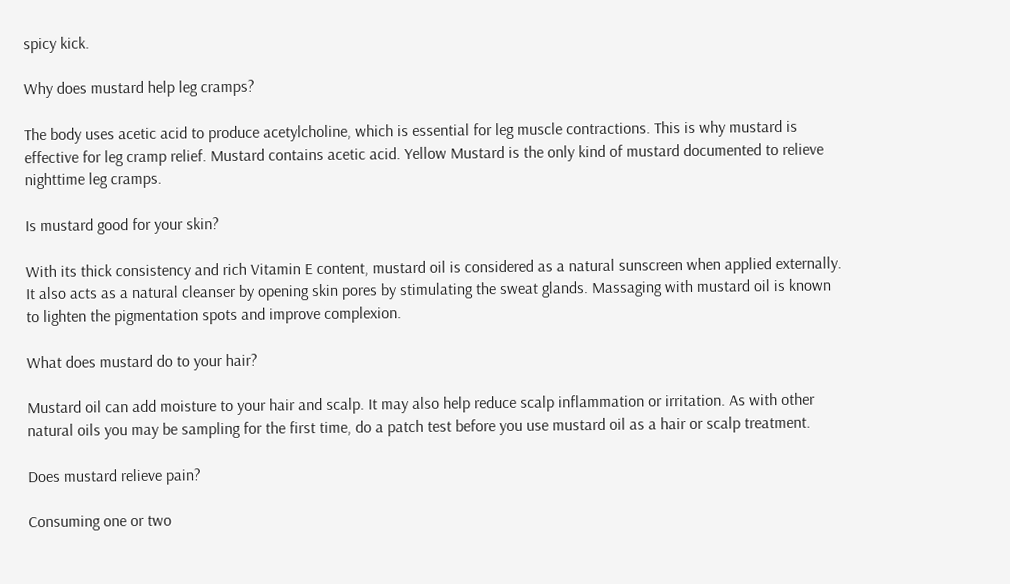spicy kick.

Why does mustard help leg cramps?

The body uses acetic acid to produce acetylcholine, which is essential for leg muscle contractions. This is why mustard is effective for leg cramp relief. Mustard contains acetic acid. Yellow Mustard is the only kind of mustard documented to relieve nighttime leg cramps.

Is mustard good for your skin?

With its thick consistency and rich Vitamin E content, mustard oil is considered as a natural sunscreen when applied externally. It also acts as a natural cleanser by opening skin pores by stimulating the sweat glands. Massaging with mustard oil is known to lighten the pigmentation spots and improve complexion.

What does mustard do to your hair?

Mustard oil can add moisture to your hair and scalp. It may also help reduce scalp inflammation or irritation. As with other natural oils you may be sampling for the first time, do a patch test before you use mustard oil as a hair or scalp treatment.

Does mustard relieve pain?

Consuming one or two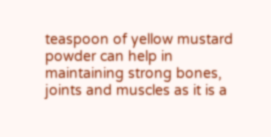teaspoon of yellow mustard powder can help in maintaining strong bones, joints and muscles as it is a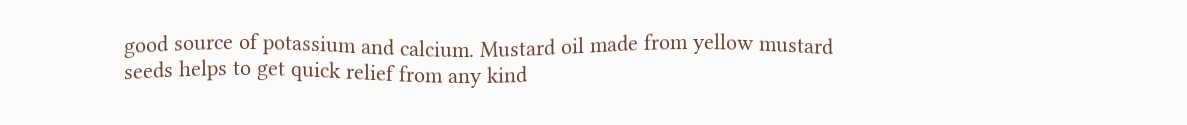good source of potassium and calcium. Mustard oil made from yellow mustard seeds helps to get quick relief from any kind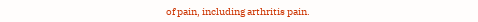of pain, including arthritis pain.